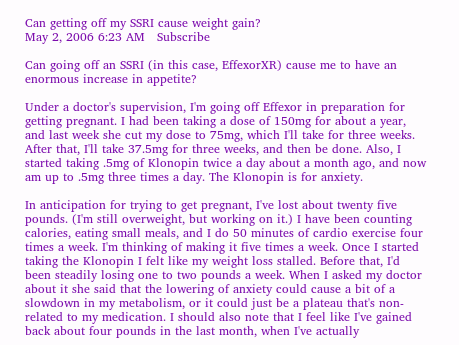Can getting off my SSRI cause weight gain?
May 2, 2006 6:23 AM   Subscribe

Can going off an SSRI (in this case, EffexorXR) cause me to have an enormous increase in appetite?

Under a doctor's supervision, I'm going off Effexor in preparation for getting pregnant. I had been taking a dose of 150mg for about a year, and last week she cut my dose to 75mg, which I'll take for three weeks. After that, I'll take 37.5mg for three weeks, and then be done. Also, I started taking .5mg of Klonopin twice a day about a month ago, and now am up to .5mg three times a day. The Klonopin is for anxiety.

In anticipation for trying to get pregnant, I've lost about twenty five pounds. (I'm still overweight, but working on it.) I have been counting calories, eating small meals, and I do 50 minutes of cardio exercise four times a week. I'm thinking of making it five times a week. Once I started taking the Klonopin I felt like my weight loss stalled. Before that, I'd been steadily losing one to two pounds a week. When I asked my doctor about it she said that the lowering of anxiety could cause a bit of a slowdown in my metabolism, or it could just be a plateau that's non-related to my medication. I should also note that I feel like I've gained back about four pounds in the last month, when I've actually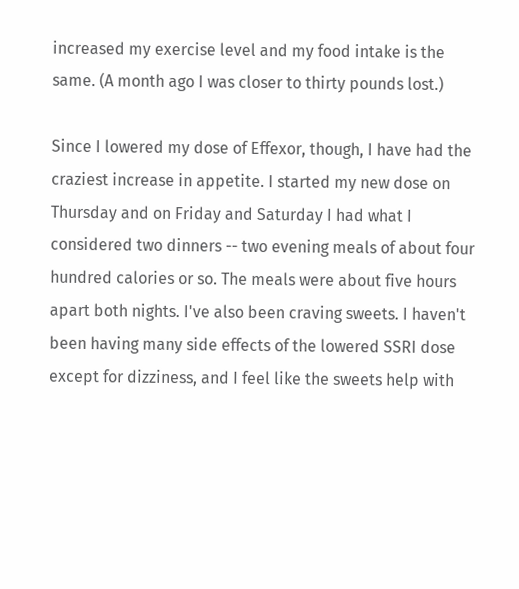increased my exercise level and my food intake is the same. (A month ago I was closer to thirty pounds lost.)

Since I lowered my dose of Effexor, though, I have had the craziest increase in appetite. I started my new dose on Thursday and on Friday and Saturday I had what I considered two dinners -- two evening meals of about four hundred calories or so. The meals were about five hours apart both nights. I've also been craving sweets. I haven't been having many side effects of the lowered SSRI dose except for dizziness, and I feel like the sweets help with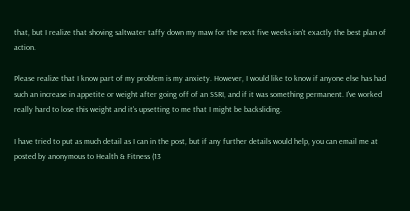that, but I realize that shoving saltwater taffy down my maw for the next five weeks isn't exactly the best plan of action.

Please realize that I know part of my problem is my anxiety. However, I would like to know if anyone else has had such an increase in appetite or weight after going off of an SSRI, and if it was something permanent. I've worked really hard to lose this weight and it's upsetting to me that I might be backsliding.

I have tried to put as much detail as I can in the post, but if any further details would help, you can email me at
posted by anonymous to Health & Fitness (13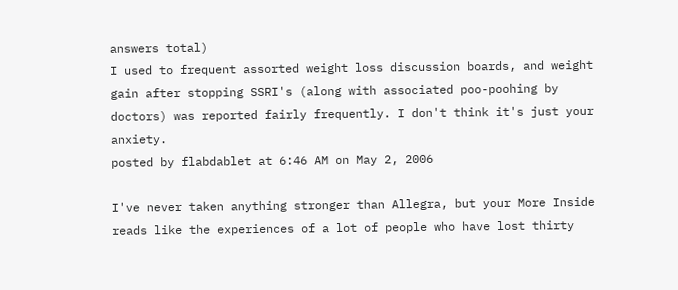answers total)
I used to frequent assorted weight loss discussion boards, and weight gain after stopping SSRI's (along with associated poo-poohing by doctors) was reported fairly frequently. I don't think it's just your anxiety.
posted by flabdablet at 6:46 AM on May 2, 2006

I've never taken anything stronger than Allegra, but your More Inside reads like the experiences of a lot of people who have lost thirty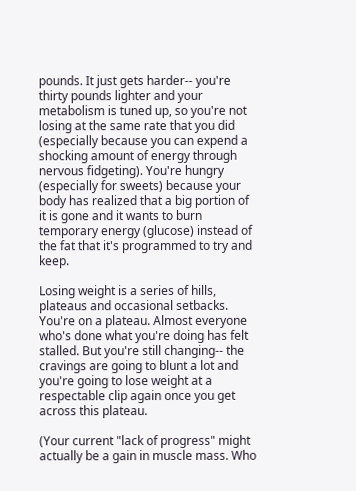pounds. It just gets harder-- you're thirty pounds lighter and your metabolism is tuned up, so you're not losing at the same rate that you did (especially because you can expend a shocking amount of energy through nervous fidgeting). You're hungry (especially for sweets) because your body has realized that a big portion of it is gone and it wants to burn temporary energy (glucose) instead of the fat that it's programmed to try and keep.

Losing weight is a series of hills, plateaus and occasional setbacks. You're on a plateau. Almost everyone who's done what you're doing has felt stalled. But you're still changing-- the cravings are going to blunt a lot and you're going to lose weight at a respectable clip again once you get across this plateau.

(Your current "lack of progress" might actually be a gain in muscle mass. Who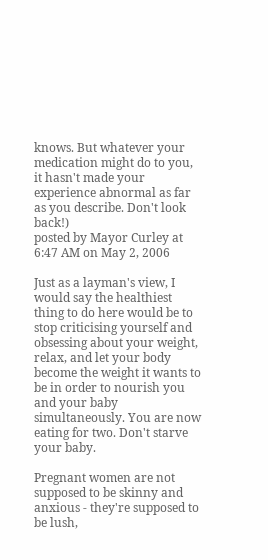knows. But whatever your medication might do to you, it hasn't made your experience abnormal as far as you describe. Don't look back!)
posted by Mayor Curley at 6:47 AM on May 2, 2006

Just as a layman's view, I would say the healthiest thing to do here would be to stop criticising yourself and obsessing about your weight, relax, and let your body become the weight it wants to be in order to nourish you and your baby simultaneously. You are now eating for two. Don't starve your baby.

Pregnant women are not supposed to be skinny and anxious - they're supposed to be lush,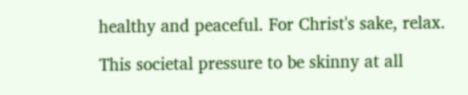healthy and peaceful. For Christ's sake, relax.

This societal pressure to be skinny at all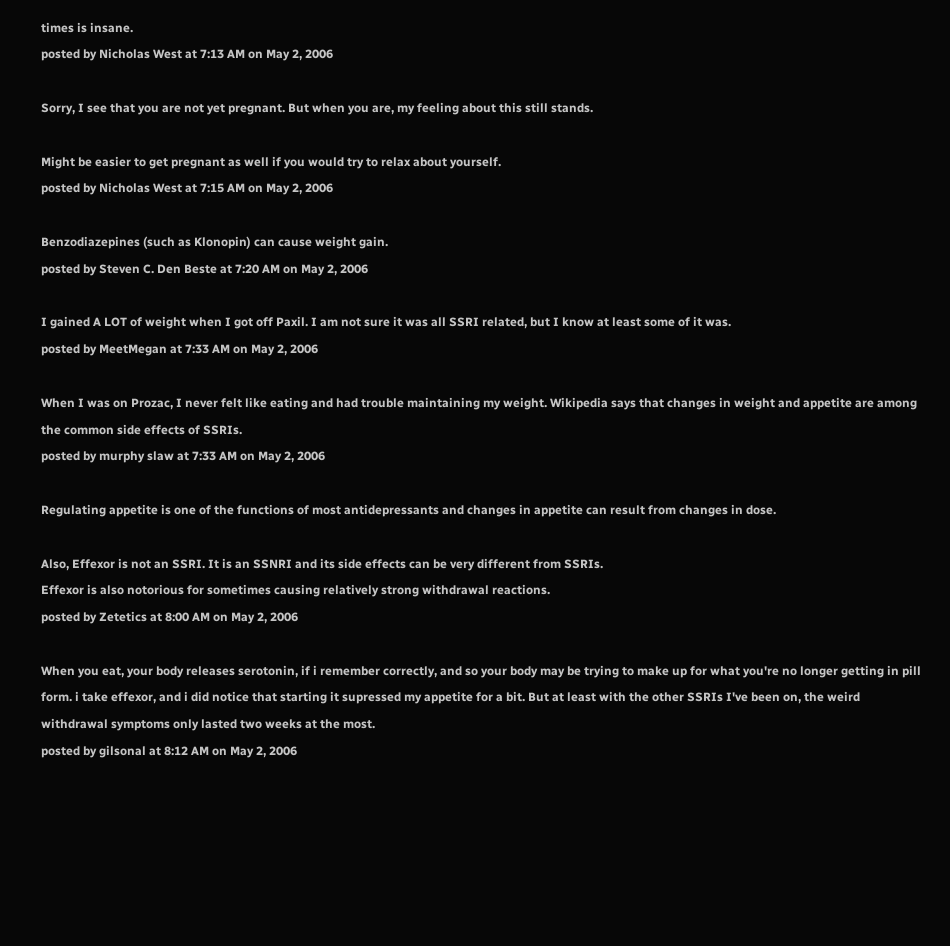times is insane.
posted by Nicholas West at 7:13 AM on May 2, 2006

Sorry, I see that you are not yet pregnant. But when you are, my feeling about this still stands.

Might be easier to get pregnant as well if you would try to relax about yourself.
posted by Nicholas West at 7:15 AM on May 2, 2006

Benzodiazepines (such as Klonopin) can cause weight gain.
posted by Steven C. Den Beste at 7:20 AM on May 2, 2006

I gained A LOT of weight when I got off Paxil. I am not sure it was all SSRI related, but I know at least some of it was.
posted by MeetMegan at 7:33 AM on May 2, 2006

When I was on Prozac, I never felt like eating and had trouble maintaining my weight. Wikipedia says that changes in weight and appetite are among the common side effects of SSRIs.
posted by murphy slaw at 7:33 AM on May 2, 2006

Regulating appetite is one of the functions of most antidepressants and changes in appetite can result from changes in dose.

Also, Effexor is not an SSRI. It is an SSNRI and its side effects can be very different from SSRIs.
Effexor is also notorious for sometimes causing relatively strong withdrawal reactions.
posted by Zetetics at 8:00 AM on May 2, 2006

When you eat, your body releases serotonin, if i remember correctly, and so your body may be trying to make up for what you're no longer getting in pill form. i take effexor, and i did notice that starting it supressed my appetite for a bit. But at least with the other SSRIs I've been on, the weird withdrawal symptoms only lasted two weeks at the most.
posted by gilsonal at 8:12 AM on May 2, 2006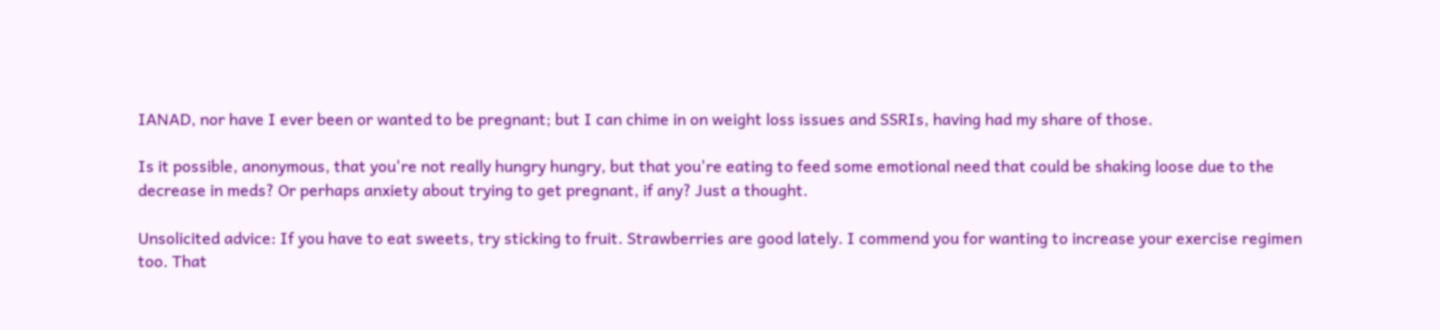IANAD, nor have I ever been or wanted to be pregnant; but I can chime in on weight loss issues and SSRIs, having had my share of those.

Is it possible, anonymous, that you're not really hungry hungry, but that you're eating to feed some emotional need that could be shaking loose due to the decrease in meds? Or perhaps anxiety about trying to get pregnant, if any? Just a thought.

Unsolicited advice: If you have to eat sweets, try sticking to fruit. Strawberries are good lately. I commend you for wanting to increase your exercise regimen too. That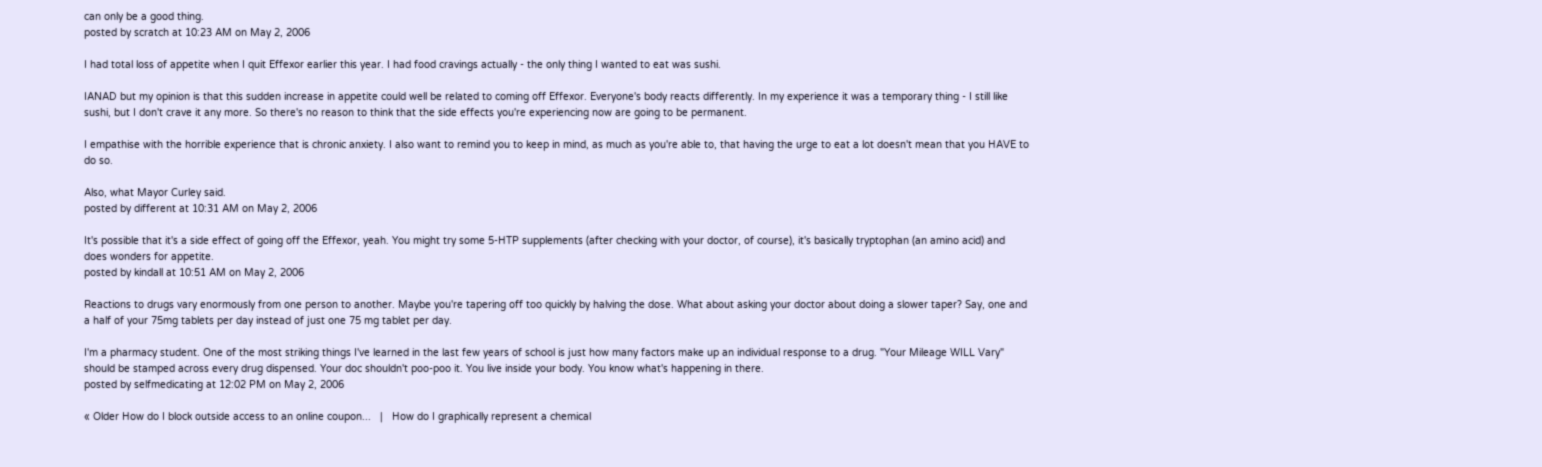can only be a good thing.
posted by scratch at 10:23 AM on May 2, 2006

I had total loss of appetite when I quit Effexor earlier this year. I had food cravings actually - the only thing I wanted to eat was sushi.

IANAD but my opinion is that this sudden increase in appetite could well be related to coming off Effexor. Everyone's body reacts differently. In my experience it was a temporary thing - I still like sushi, but I don't crave it any more. So there's no reason to think that the side effects you're experiencing now are going to be permanent.

I empathise with the horrible experience that is chronic anxiety. I also want to remind you to keep in mind, as much as you're able to, that having the urge to eat a lot doesn't mean that you HAVE to do so.

Also, what Mayor Curley said.
posted by different at 10:31 AM on May 2, 2006

It's possible that it's a side effect of going off the Effexor, yeah. You might try some 5-HTP supplements (after checking with your doctor, of course), it's basically tryptophan (an amino acid) and does wonders for appetite.
posted by kindall at 10:51 AM on May 2, 2006

Reactions to drugs vary enormously from one person to another. Maybe you're tapering off too quickly by halving the dose. What about asking your doctor about doing a slower taper? Say, one and a half of your 75mg tablets per day instead of just one 75 mg tablet per day.

I'm a pharmacy student. One of the most striking things I've learned in the last few years of school is just how many factors make up an individual response to a drug. "Your Mileage WILL Vary" should be stamped across every drug dispensed. Your doc shouldn't poo-poo it. You live inside your body. You know what's happening in there.
posted by selfmedicating at 12:02 PM on May 2, 2006

« Older How do I block outside access to an online coupon...   |   How do I graphically represent a chemical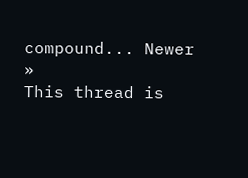compound... Newer »
This thread is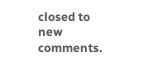closed to new comments.